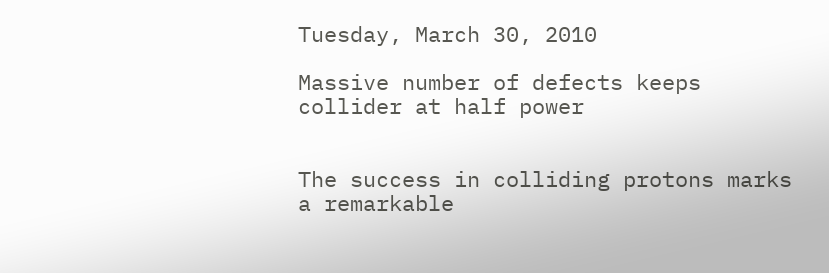Tuesday, March 30, 2010

Massive number of defects keeps collider at half power


The success in colliding protons marks a remarkable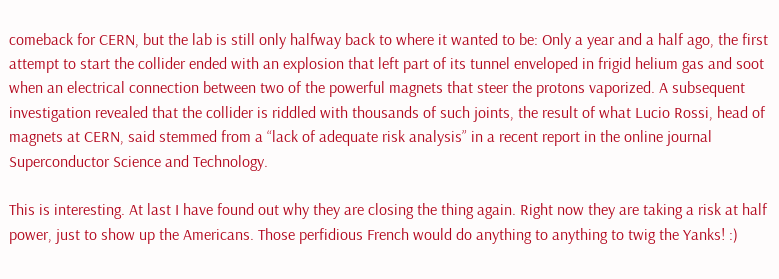comeback for CERN, but the lab is still only halfway back to where it wanted to be: Only a year and a half ago, the first attempt to start the collider ended with an explosion that left part of its tunnel enveloped in frigid helium gas and soot when an electrical connection between two of the powerful magnets that steer the protons vaporized. A subsequent investigation revealed that the collider is riddled with thousands of such joints, the result of what Lucio Rossi, head of magnets at CERN, said stemmed from a “lack of adequate risk analysis” in a recent report in the online journal Superconductor Science and Technology.

This is interesting. At last I have found out why they are closing the thing again. Right now they are taking a risk at half power, just to show up the Americans. Those perfidious French would do anything to anything to twig the Yanks! :)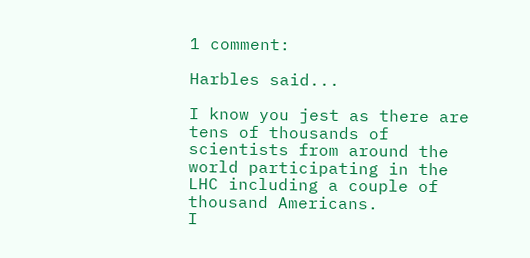1 comment:

Harbles said...

I know you jest as there are tens of thousands of scientists from around the world participating in the LHC including a couple of thousand Americans.
I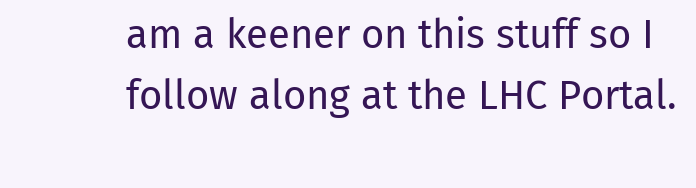am a keener on this stuff so I follow along at the LHC Portal.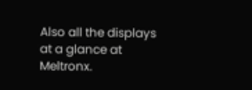Also all the displays at a glance at Meltronx.